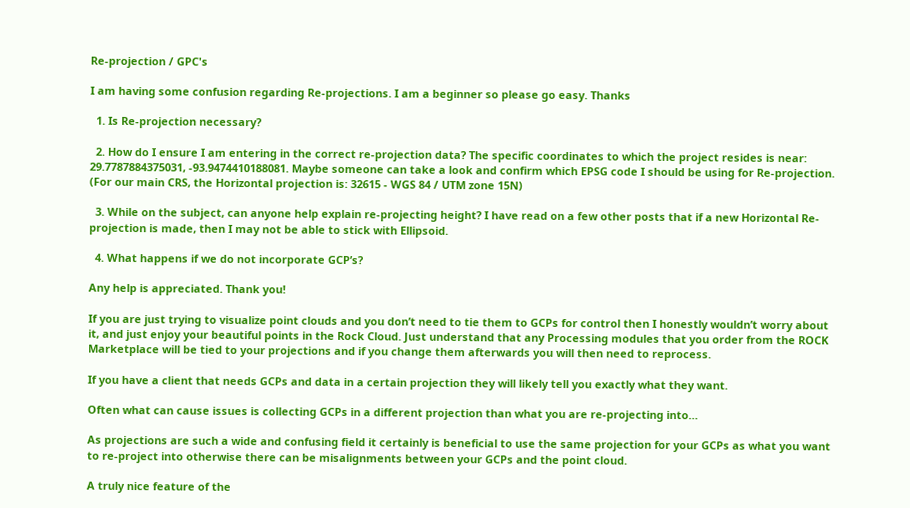Re-projection / GPC's

I am having some confusion regarding Re-projections. I am a beginner so please go easy. Thanks

  1. Is Re-projection necessary?

  2. How do I ensure I am entering in the correct re-projection data? The specific coordinates to which the project resides is near: 29.7787884375031, -93.9474410188081. Maybe someone can take a look and confirm which EPSG code I should be using for Re-projection. (For our main CRS, the Horizontal projection is: 32615 - WGS 84 / UTM zone 15N)

  3. While on the subject, can anyone help explain re-projecting height? I have read on a few other posts that if a new Horizontal Re-projection is made, then I may not be able to stick with Ellipsoid.

  4. What happens if we do not incorporate GCP’s?

Any help is appreciated. Thank you!

If you are just trying to visualize point clouds and you don’t need to tie them to GCPs for control then I honestly wouldn’t worry about it, and just enjoy your beautiful points in the Rock Cloud. Just understand that any Processing modules that you order from the ROCK Marketplace will be tied to your projections and if you change them afterwards you will then need to reprocess.

If you have a client that needs GCPs and data in a certain projection they will likely tell you exactly what they want.

Often what can cause issues is collecting GCPs in a different projection than what you are re-projecting into…

As projections are such a wide and confusing field it certainly is beneficial to use the same projection for your GCPs as what you want to re-project into otherwise there can be misalignments between your GCPs and the point cloud.

A truly nice feature of the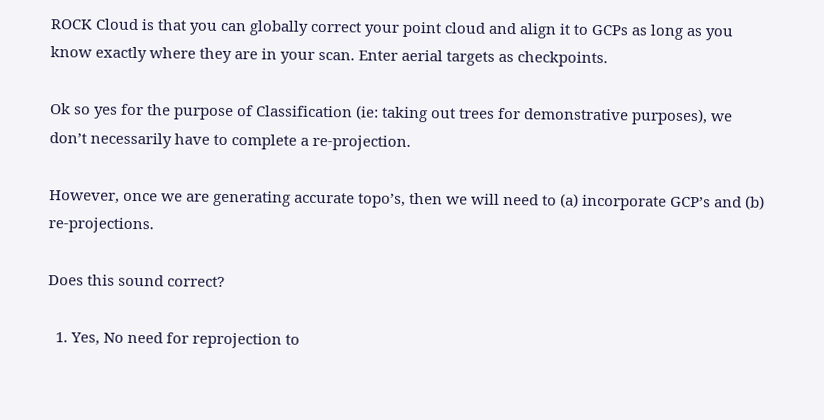ROCK Cloud is that you can globally correct your point cloud and align it to GCPs as long as you know exactly where they are in your scan. Enter aerial targets as checkpoints.

Ok so yes for the purpose of Classification (ie: taking out trees for demonstrative purposes), we don’t necessarily have to complete a re-projection.

However, once we are generating accurate topo’s, then we will need to (a) incorporate GCP’s and (b) re-projections.

Does this sound correct?

  1. Yes, No need for reprojection to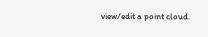view/edit a point cloud.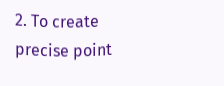2. To create precise point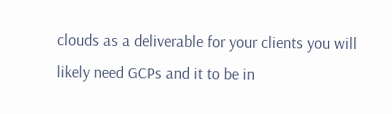clouds as a deliverable for your clients you will likely need GCPs and it to be in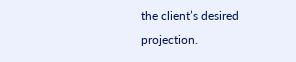the client’s desired projection.